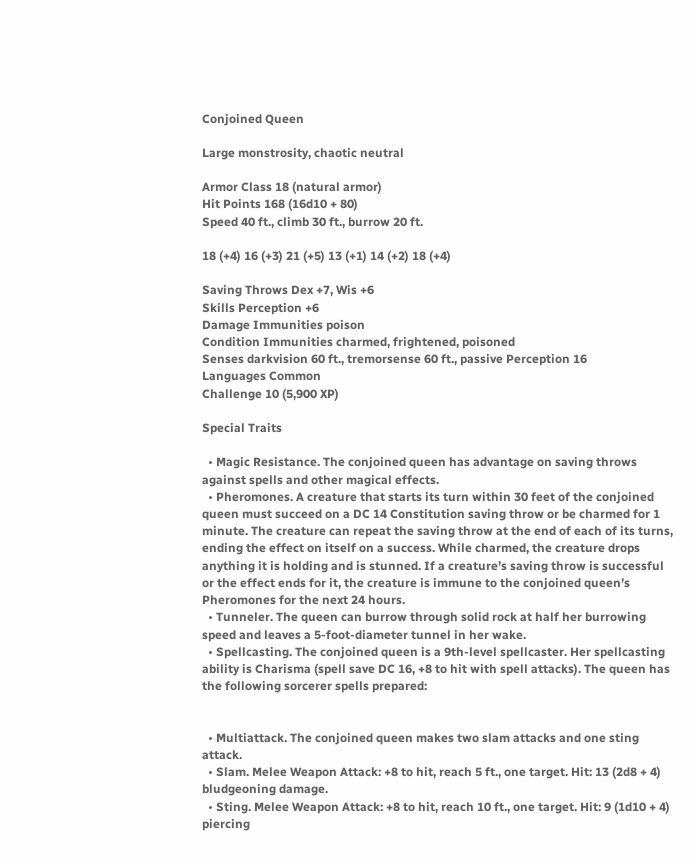Conjoined Queen

Large monstrosity, chaotic neutral

Armor Class 18 (natural armor)
Hit Points 168 (16d10 + 80)
Speed 40 ft., climb 30 ft., burrow 20 ft.

18 (+4) 16 (+3) 21 (+5) 13 (+1) 14 (+2) 18 (+4)

Saving Throws Dex +7, Wis +6
Skills Perception +6
Damage Immunities poison
Condition Immunities charmed, frightened, poisoned
Senses darkvision 60 ft., tremorsense 60 ft., passive Perception 16
Languages Common
Challenge 10 (5,900 XP)

Special Traits

  • Magic Resistance. The conjoined queen has advantage on saving throws against spells and other magical effects.
  • Pheromones. A creature that starts its turn within 30 feet of the conjoined queen must succeed on a DC 14 Constitution saving throw or be charmed for 1 minute. The creature can repeat the saving throw at the end of each of its turns, ending the effect on itself on a success. While charmed, the creature drops anything it is holding and is stunned. If a creature’s saving throw is successful or the effect ends for it, the creature is immune to the conjoined queen’s Pheromones for the next 24 hours.
  • Tunneler. The queen can burrow through solid rock at half her burrowing speed and leaves a 5-foot-diameter tunnel in her wake.
  • Spellcasting. The conjoined queen is a 9th-level spellcaster. Her spellcasting ability is Charisma (spell save DC 16, +8 to hit with spell attacks). The queen has the following sorcerer spells prepared:


  • Multiattack. The conjoined queen makes two slam attacks and one sting attack.
  • Slam. Melee Weapon Attack: +8 to hit, reach 5 ft., one target. Hit: 13 (2d8 + 4) bludgeoning damage.
  • Sting. Melee Weapon Attack: +8 to hit, reach 10 ft., one target. Hit: 9 (1d10 + 4) piercing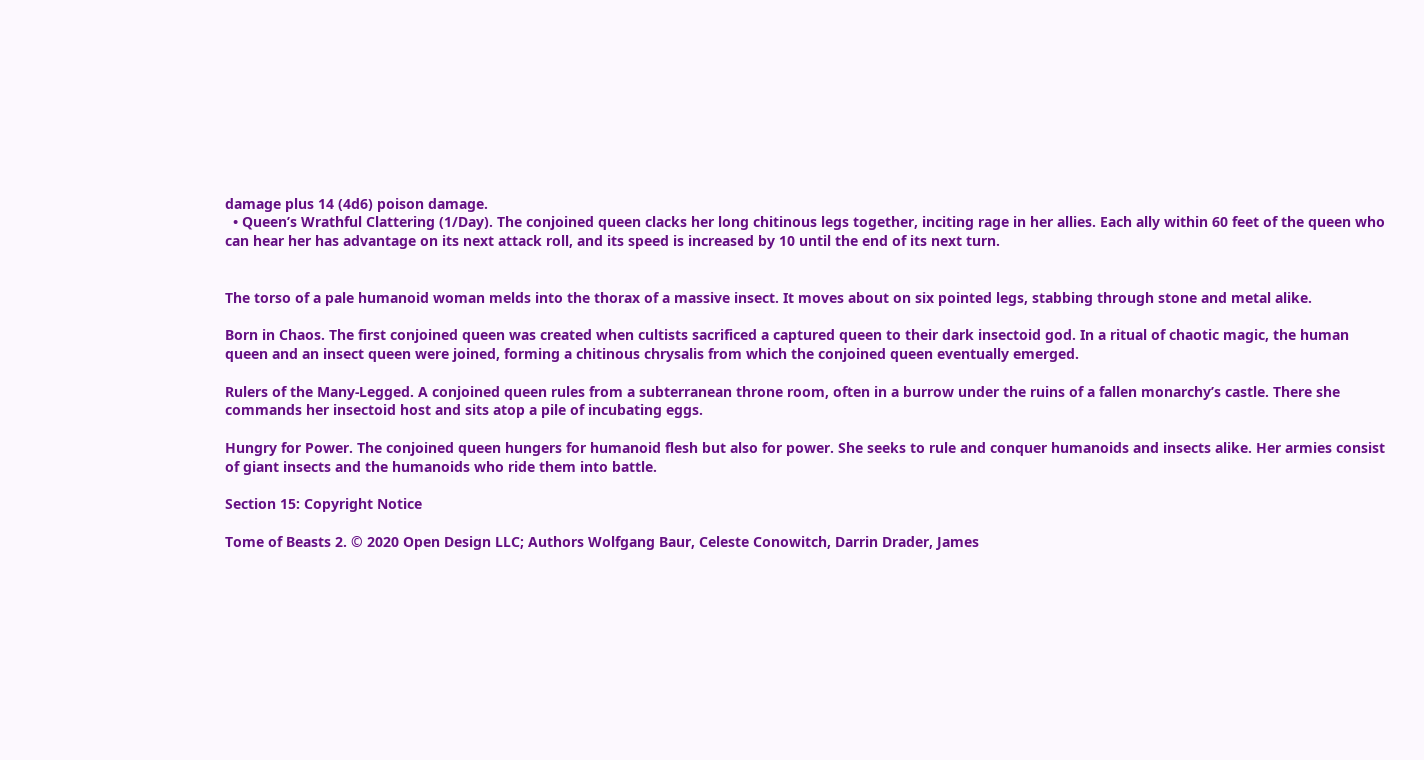damage plus 14 (4d6) poison damage.
  • Queen’s Wrathful Clattering (1/Day). The conjoined queen clacks her long chitinous legs together, inciting rage in her allies. Each ally within 60 feet of the queen who can hear her has advantage on its next attack roll, and its speed is increased by 10 until the end of its next turn.


The torso of a pale humanoid woman melds into the thorax of a massive insect. It moves about on six pointed legs, stabbing through stone and metal alike.

Born in Chaos. The first conjoined queen was created when cultists sacrificed a captured queen to their dark insectoid god. In a ritual of chaotic magic, the human queen and an insect queen were joined, forming a chitinous chrysalis from which the conjoined queen eventually emerged.

Rulers of the Many-Legged. A conjoined queen rules from a subterranean throne room, often in a burrow under the ruins of a fallen monarchy’s castle. There she commands her insectoid host and sits atop a pile of incubating eggs.

Hungry for Power. The conjoined queen hungers for humanoid flesh but also for power. She seeks to rule and conquer humanoids and insects alike. Her armies consist of giant insects and the humanoids who ride them into battle.

Section 15: Copyright Notice

Tome of Beasts 2. © 2020 Open Design LLC; Authors Wolfgang Baur, Celeste Conowitch, Darrin Drader, James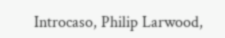Introcaso, Philip Larwood,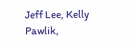Jeff Lee, Kelly Pawlik,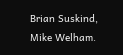Brian Suskind, Mike Welham.